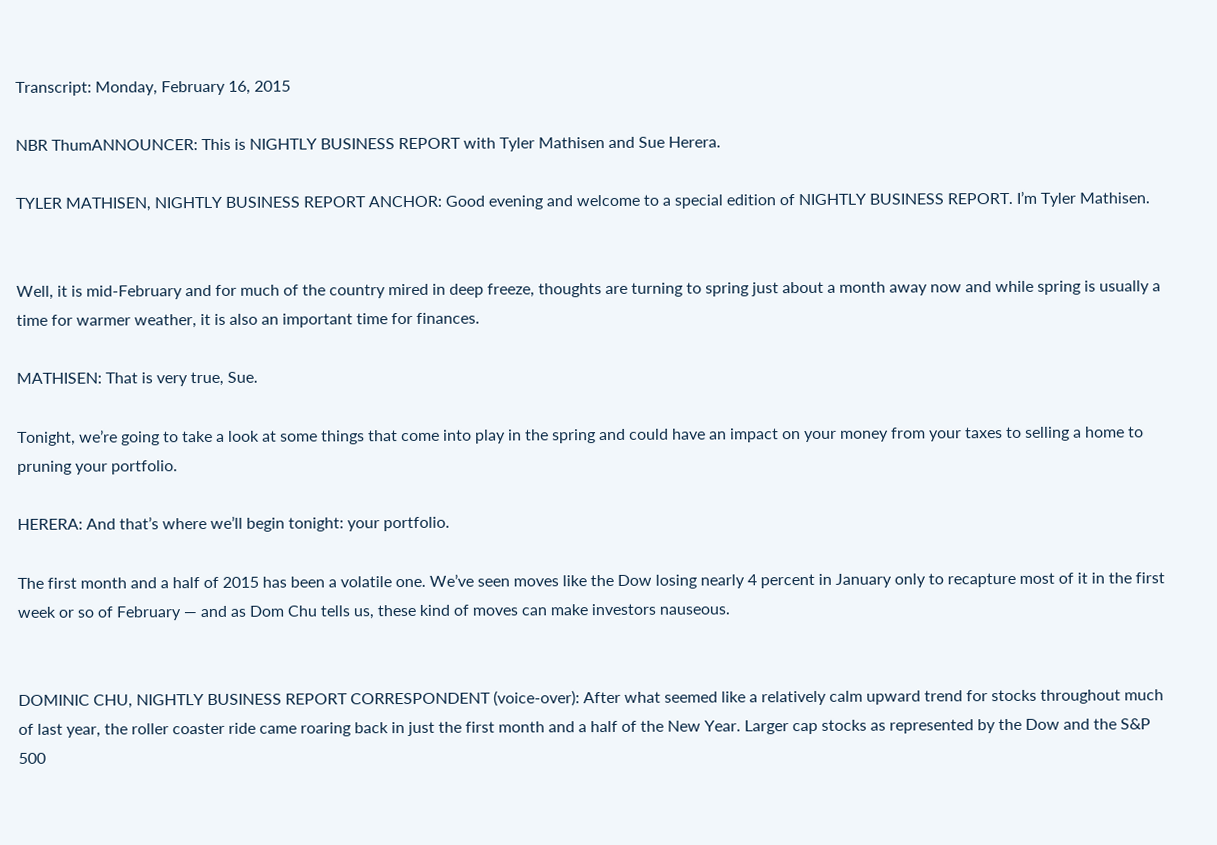Transcript: Monday, February 16, 2015

NBR ThumANNOUNCER: This is NIGHTLY BUSINESS REPORT with Tyler Mathisen and Sue Herera.

TYLER MATHISEN, NIGHTLY BUSINESS REPORT ANCHOR: Good evening and welcome to a special edition of NIGHTLY BUSINESS REPORT. I’m Tyler Mathisen.


Well, it is mid-February and for much of the country mired in deep freeze, thoughts are turning to spring just about a month away now and while spring is usually a time for warmer weather, it is also an important time for finances.

MATHISEN: That is very true, Sue.

Tonight, we’re going to take a look at some things that come into play in the spring and could have an impact on your money from your taxes to selling a home to pruning your portfolio.

HERERA: And that’s where we’ll begin tonight: your portfolio.

The first month and a half of 2015 has been a volatile one. We’ve seen moves like the Dow losing nearly 4 percent in January only to recapture most of it in the first week or so of February — and as Dom Chu tells us, these kind of moves can make investors nauseous.


DOMINIC CHU, NIGHTLY BUSINESS REPORT CORRESPONDENT (voice-over): After what seemed like a relatively calm upward trend for stocks throughout much of last year, the roller coaster ride came roaring back in just the first month and a half of the New Year. Larger cap stocks as represented by the Dow and the S&P 500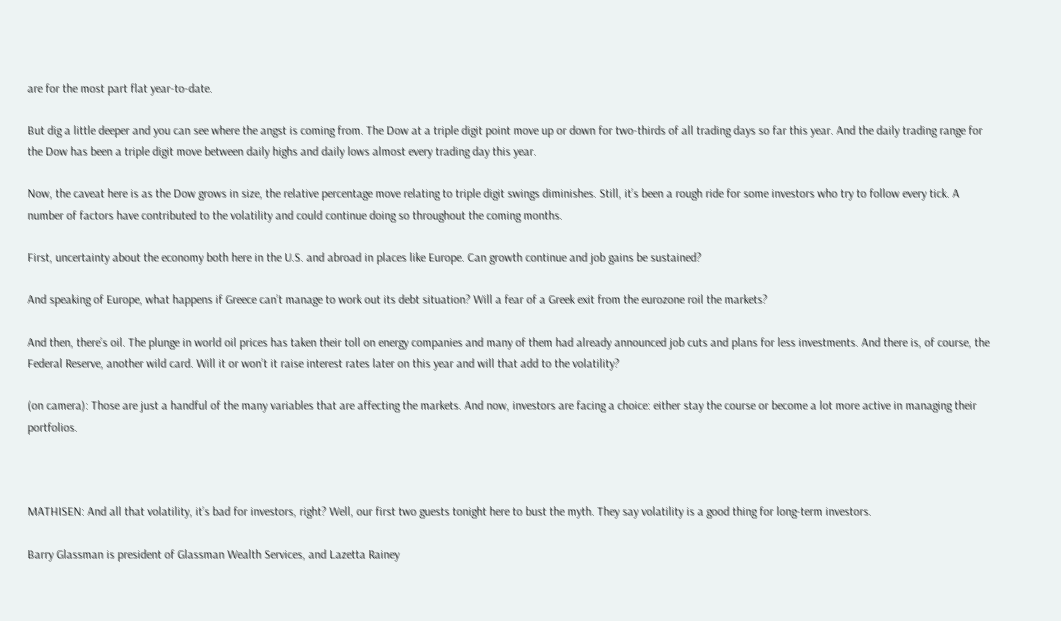are for the most part flat year-to-date.

But dig a little deeper and you can see where the angst is coming from. The Dow at a triple digit point move up or down for two-thirds of all trading days so far this year. And the daily trading range for the Dow has been a triple digit move between daily highs and daily lows almost every trading day this year.

Now, the caveat here is as the Dow grows in size, the relative percentage move relating to triple digit swings diminishes. Still, it’s been a rough ride for some investors who try to follow every tick. A number of factors have contributed to the volatility and could continue doing so throughout the coming months.

First, uncertainty about the economy both here in the U.S. and abroad in places like Europe. Can growth continue and job gains be sustained?

And speaking of Europe, what happens if Greece can’t manage to work out its debt situation? Will a fear of a Greek exit from the eurozone roil the markets?

And then, there’s oil. The plunge in world oil prices has taken their toll on energy companies and many of them had already announced job cuts and plans for less investments. And there is, of course, the Federal Reserve, another wild card. Will it or won’t it raise interest rates later on this year and will that add to the volatility?

(on camera): Those are just a handful of the many variables that are affecting the markets. And now, investors are facing a choice: either stay the course or become a lot more active in managing their portfolios.



MATHISEN: And all that volatility, it’s bad for investors, right? Well, our first two guests tonight here to bust the myth. They say volatility is a good thing for long-term investors.

Barry Glassman is president of Glassman Wealth Services, and Lazetta Rainey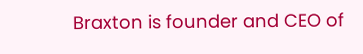Braxton is founder and CEO of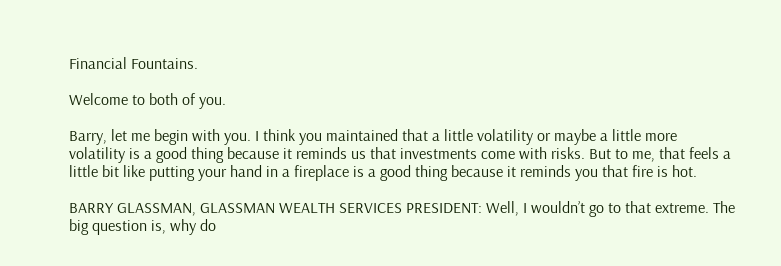Financial Fountains.

Welcome to both of you.

Barry, let me begin with you. I think you maintained that a little volatility or maybe a little more volatility is a good thing because it reminds us that investments come with risks. But to me, that feels a little bit like putting your hand in a fireplace is a good thing because it reminds you that fire is hot.

BARRY GLASSMAN, GLASSMAN WEALTH SERVICES PRESIDENT: Well, I wouldn’t go to that extreme. The big question is, why do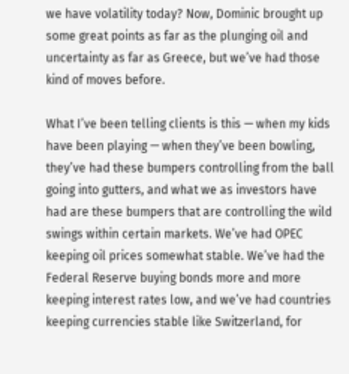we have volatility today? Now, Dominic brought up some great points as far as the plunging oil and uncertainty as far as Greece, but we’ve had those kind of moves before.

What I’ve been telling clients is this — when my kids have been playing — when they’ve been bowling, they’ve had these bumpers controlling from the ball going into gutters, and what we as investors have had are these bumpers that are controlling the wild swings within certain markets. We’ve had OPEC keeping oil prices somewhat stable. We’ve had the Federal Reserve buying bonds more and more keeping interest rates low, and we’ve had countries keeping currencies stable like Switzerland, for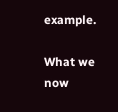example.

What we now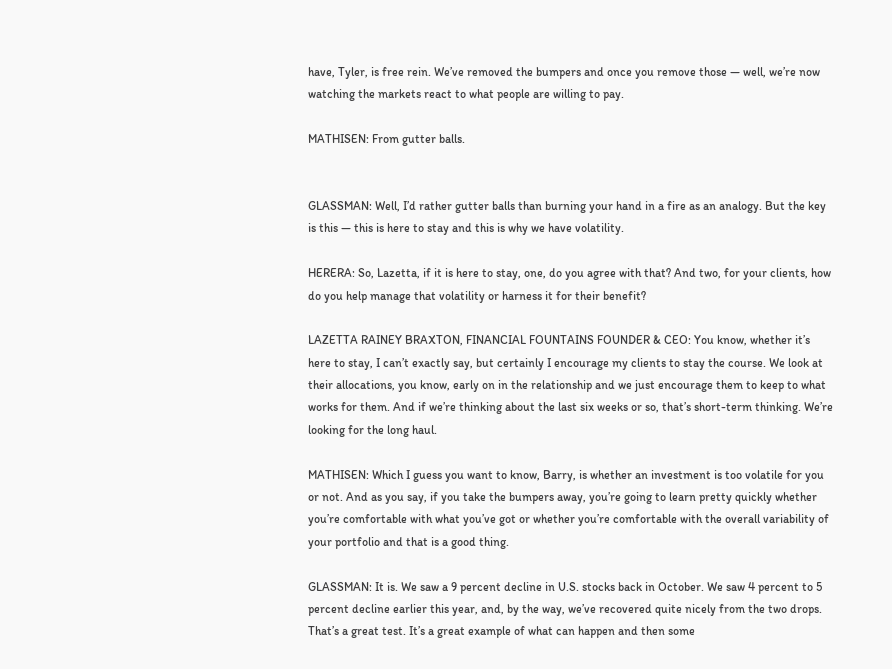have, Tyler, is free rein. We’ve removed the bumpers and once you remove those — well, we’re now watching the markets react to what people are willing to pay.

MATHISEN: From gutter balls.


GLASSMAN: Well, I’d rather gutter balls than burning your hand in a fire as an analogy. But the key is this — this is here to stay and this is why we have volatility.

HERERA: So, Lazetta, if it is here to stay, one, do you agree with that? And two, for your clients, how do you help manage that volatility or harness it for their benefit?

LAZETTA RAINEY BRAXTON, FINANCIAL FOUNTAINS FOUNDER & CEO: You know, whether it’s here to stay, I can’t exactly say, but certainly I encourage my clients to stay the course. We look at their allocations, you know, early on in the relationship and we just encourage them to keep to what works for them. And if we’re thinking about the last six weeks or so, that’s short-term thinking. We’re looking for the long haul.

MATHISEN: Which I guess you want to know, Barry, is whether an investment is too volatile for you or not. And as you say, if you take the bumpers away, you’re going to learn pretty quickly whether you’re comfortable with what you’ve got or whether you’re comfortable with the overall variability of your portfolio and that is a good thing.

GLASSMAN: It is. We saw a 9 percent decline in U.S. stocks back in October. We saw 4 percent to 5 percent decline earlier this year, and, by the way, we’ve recovered quite nicely from the two drops. That’s a great test. It’s a great example of what can happen and then some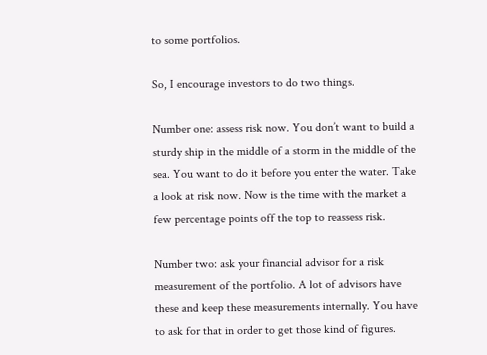to some portfolios.

So, I encourage investors to do two things.

Number one: assess risk now. You don’t want to build a sturdy ship in the middle of a storm in the middle of the sea. You want to do it before you enter the water. Take a look at risk now. Now is the time with the market a few percentage points off the top to reassess risk.

Number two: ask your financial advisor for a risk measurement of the portfolio. A lot of advisors have these and keep these measurements internally. You have to ask for that in order to get those kind of figures.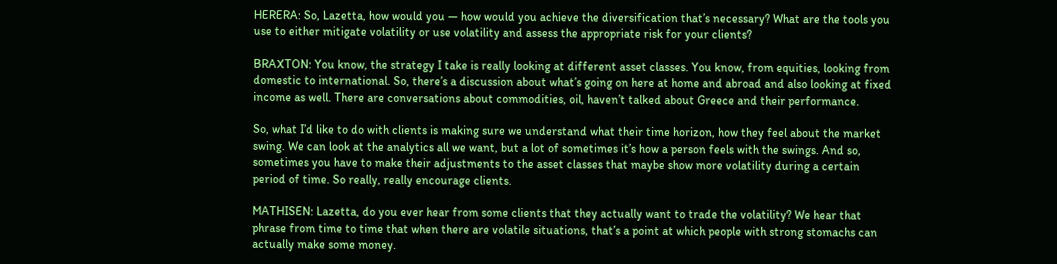HERERA: So, Lazetta, how would you — how would you achieve the diversification that’s necessary? What are the tools you use to either mitigate volatility or use volatility and assess the appropriate risk for your clients?

BRAXTON: You know, the strategy I take is really looking at different asset classes. You know, from equities, looking from domestic to international. So, there’s a discussion about what’s going on here at home and abroad and also looking at fixed income as well. There are conversations about commodities, oil, haven’t talked about Greece and their performance.

So, what I’d like to do with clients is making sure we understand what their time horizon, how they feel about the market swing. We can look at the analytics all we want, but a lot of sometimes it’s how a person feels with the swings. And so, sometimes you have to make their adjustments to the asset classes that maybe show more volatility during a certain period of time. So really, really encourage clients.

MATHISEN: Lazetta, do you ever hear from some clients that they actually want to trade the volatility? We hear that phrase from time to time that when there are volatile situations, that’s a point at which people with strong stomachs can actually make some money.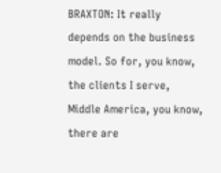BRAXTON: It really depends on the business model. So for, you know, the clients I serve, Middle America, you know, there are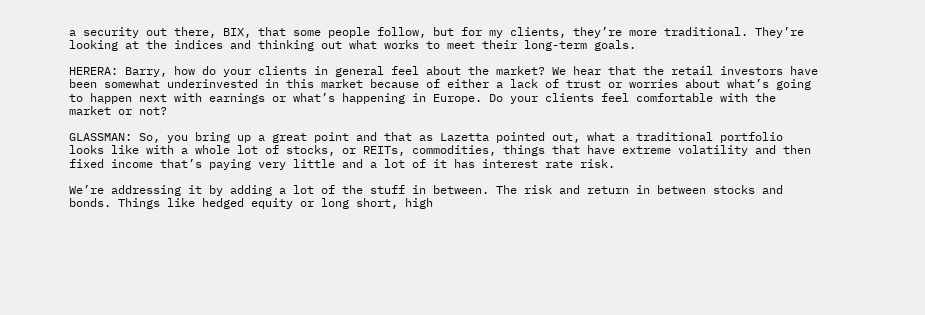a security out there, BIX, that some people follow, but for my clients, they’re more traditional. They’re looking at the indices and thinking out what works to meet their long-term goals.

HERERA: Barry, how do your clients in general feel about the market? We hear that the retail investors have been somewhat underinvested in this market because of either a lack of trust or worries about what’s going to happen next with earnings or what’s happening in Europe. Do your clients feel comfortable with the market or not?

GLASSMAN: So, you bring up a great point and that as Lazetta pointed out, what a traditional portfolio looks like with a whole lot of stocks, or REITs, commodities, things that have extreme volatility and then fixed income that’s paying very little and a lot of it has interest rate risk.

We’re addressing it by adding a lot of the stuff in between. The risk and return in between stocks and bonds. Things like hedged equity or long short, high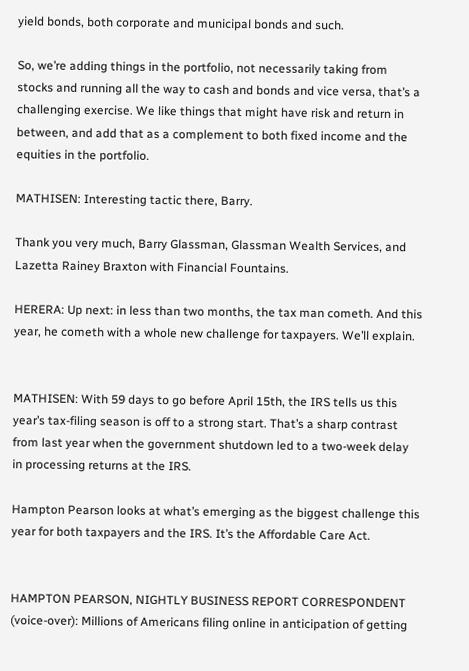yield bonds, both corporate and municipal bonds and such.

So, we’re adding things in the portfolio, not necessarily taking from stocks and running all the way to cash and bonds and vice versa, that’s a challenging exercise. We like things that might have risk and return in between, and add that as a complement to both fixed income and the equities in the portfolio.

MATHISEN: Interesting tactic there, Barry.

Thank you very much, Barry Glassman, Glassman Wealth Services, and Lazetta Rainey Braxton with Financial Fountains.

HERERA: Up next: in less than two months, the tax man cometh. And this year, he cometh with a whole new challenge for taxpayers. We’ll explain.


MATHISEN: With 59 days to go before April 15th, the IRS tells us this year’s tax-filing season is off to a strong start. That’s a sharp contrast from last year when the government shutdown led to a two-week delay in processing returns at the IRS.

Hampton Pearson looks at what’s emerging as the biggest challenge this year for both taxpayers and the IRS. It’s the Affordable Care Act.


HAMPTON PEARSON, NIGHTLY BUSINESS REPORT CORRESPONDENT (voice-over): Millions of Americans filing online in anticipation of getting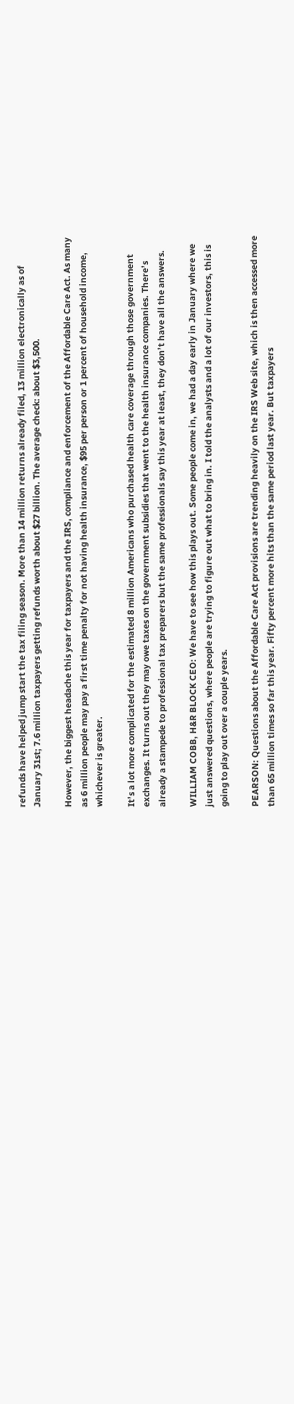refunds have helped jump start the tax filing season. More than 14 million returns already filed, 13 million electronically as of January 31st; 7.6 million taxpayers getting refunds worth about $27 billion. The average check: about $3,500.

However, the biggest headache this year for taxpayers and the IRS, compliance and enforcement of the Affordable Care Act. As many as 6 million people may pay a first time penalty for not having health insurance, $95 per person or 1 percent of household income, whichever is greater.

It’s a lot more complicated for the estimated 8 million Americans who purchased health care coverage through those government exchanges. It turns out they may owe taxes on the government subsidies that went to the health insurance companies. There’s already a stampede to professional tax preparers but the same professionals say this year at least, they don’t have all the answers.

WILLIAM COBB, H&R BLOCK CEO: We have to see how this plays out. Some people come in, we had a day early in January where we just answered questions, where people are trying to figure out what to bring in. I told the analysts and a lot of our investors, this is going to play out over a couple years.

PEARSON: Questions about the Affordable Care Act provisions are trending heavily on the IRS Web site, which is then accessed more than 65 million times so far this year. Fifty percent more hits than the same period last year. But taxpayers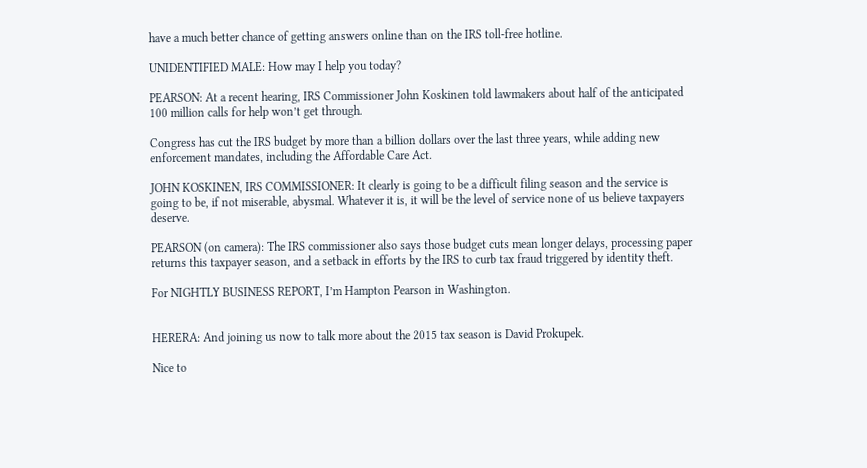have a much better chance of getting answers online than on the IRS toll-free hotline.

UNIDENTIFIED MALE: How may I help you today?

PEARSON: At a recent hearing, IRS Commissioner John Koskinen told lawmakers about half of the anticipated 100 million calls for help won’t get through.

Congress has cut the IRS budget by more than a billion dollars over the last three years, while adding new enforcement mandates, including the Affordable Care Act.

JOHN KOSKINEN, IRS COMMISSIONER: It clearly is going to be a difficult filing season and the service is going to be, if not miserable, abysmal. Whatever it is, it will be the level of service none of us believe taxpayers deserve.

PEARSON (on camera): The IRS commissioner also says those budget cuts mean longer delays, processing paper returns this taxpayer season, and a setback in efforts by the IRS to curb tax fraud triggered by identity theft.

For NIGHTLY BUSINESS REPORT, I’m Hampton Pearson in Washington.


HERERA: And joining us now to talk more about the 2015 tax season is David Prokupek.

Nice to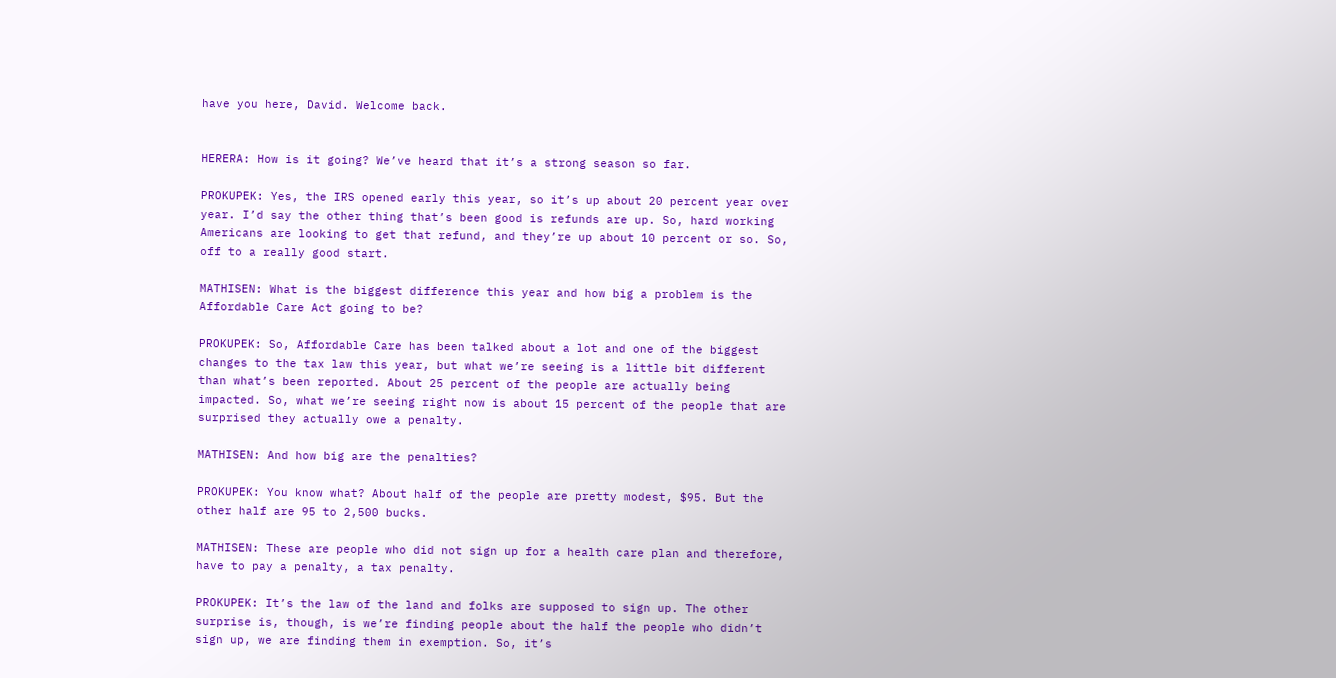have you here, David. Welcome back.


HERERA: How is it going? We’ve heard that it’s a strong season so far.

PROKUPEK: Yes, the IRS opened early this year, so it’s up about 20 percent year over year. I’d say the other thing that’s been good is refunds are up. So, hard working Americans are looking to get that refund, and they’re up about 10 percent or so. So, off to a really good start.

MATHISEN: What is the biggest difference this year and how big a problem is the Affordable Care Act going to be?

PROKUPEK: So, Affordable Care has been talked about a lot and one of the biggest changes to the tax law this year, but what we’re seeing is a little bit different than what’s been reported. About 25 percent of the people are actually being impacted. So, what we’re seeing right now is about 15 percent of the people that are surprised they actually owe a penalty.

MATHISEN: And how big are the penalties?

PROKUPEK: You know what? About half of the people are pretty modest, $95. But the other half are 95 to 2,500 bucks.

MATHISEN: These are people who did not sign up for a health care plan and therefore, have to pay a penalty, a tax penalty.

PROKUPEK: It’s the law of the land and folks are supposed to sign up. The other surprise is, though, is we’re finding people about the half the people who didn’t sign up, we are finding them in exemption. So, it’s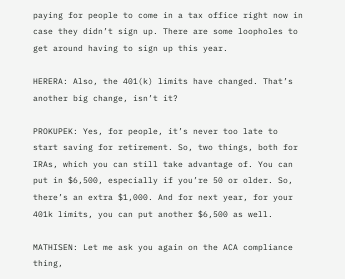paying for people to come in a tax office right now in case they didn’t sign up. There are some loopholes to get around having to sign up this year.

HERERA: Also, the 401(k) limits have changed. That’s another big change, isn’t it?

PROKUPEK: Yes, for people, it’s never too late to start saving for retirement. So, two things, both for IRAs, which you can still take advantage of. You can put in $6,500, especially if you’re 50 or older. So, there’s an extra $1,000. And for next year, for your 401k limits, you can put another $6,500 as well.

MATHISEN: Let me ask you again on the ACA compliance thing,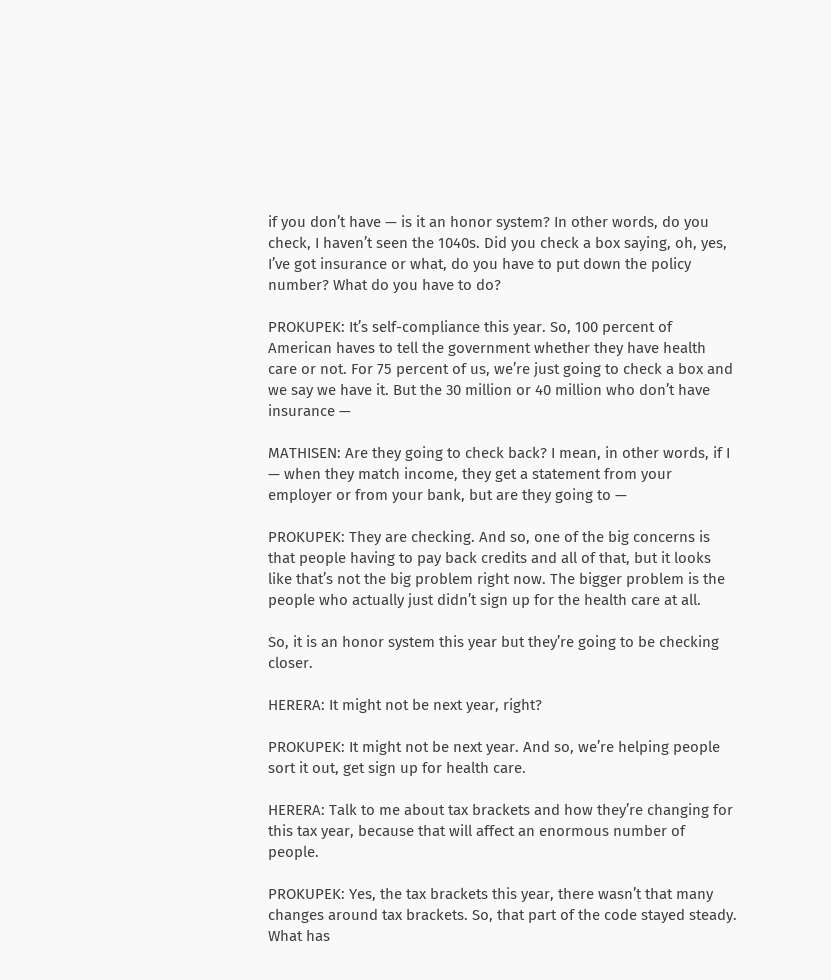if you don’t have — is it an honor system? In other words, do you check, I haven’t seen the 1040s. Did you check a box saying, oh, yes, I’ve got insurance or what, do you have to put down the policy number? What do you have to do?

PROKUPEK: It’s self-compliance this year. So, 100 percent of American haves to tell the government whether they have health care or not. For 75 percent of us, we’re just going to check a box and we say we have it. But the 30 million or 40 million who don’t have insurance —

MATHISEN: Are they going to check back? I mean, in other words, if I — when they match income, they get a statement from your employer or from your bank, but are they going to —

PROKUPEK: They are checking. And so, one of the big concerns is that people having to pay back credits and all of that, but it looks like that’s not the big problem right now. The bigger problem is the people who actually just didn’t sign up for the health care at all.

So, it is an honor system this year but they’re going to be checking closer.

HERERA: It might not be next year, right?

PROKUPEK: It might not be next year. And so, we’re helping people sort it out, get sign up for health care.

HERERA: Talk to me about tax brackets and how they’re changing for this tax year, because that will affect an enormous number of people.

PROKUPEK: Yes, the tax brackets this year, there wasn’t that many changes around tax brackets. So, that part of the code stayed steady. What has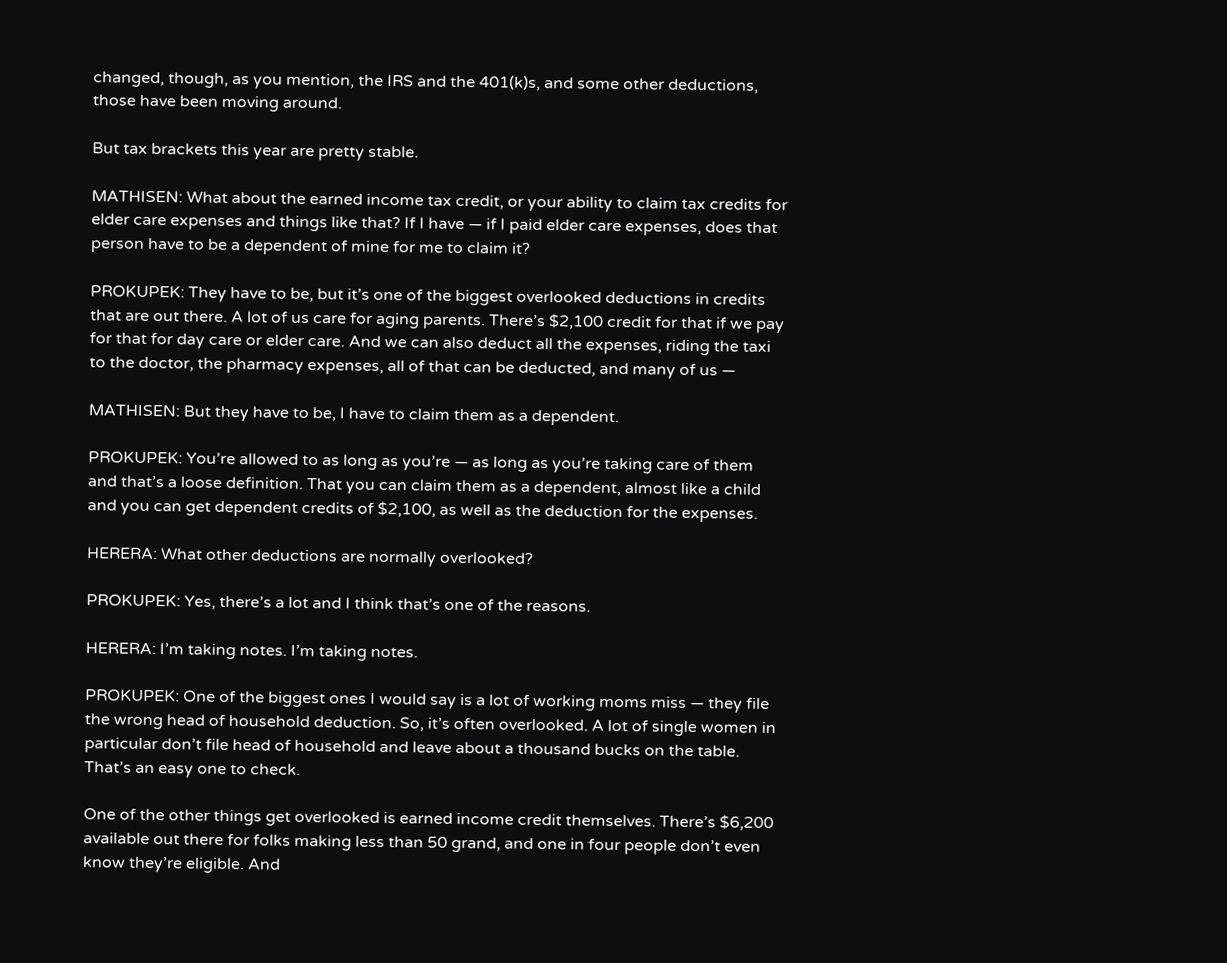changed, though, as you mention, the IRS and the 401(k)s, and some other deductions, those have been moving around.

But tax brackets this year are pretty stable.

MATHISEN: What about the earned income tax credit, or your ability to claim tax credits for elder care expenses and things like that? If I have — if I paid elder care expenses, does that person have to be a dependent of mine for me to claim it?

PROKUPEK: They have to be, but it’s one of the biggest overlooked deductions in credits that are out there. A lot of us care for aging parents. There’s $2,100 credit for that if we pay for that for day care or elder care. And we can also deduct all the expenses, riding the taxi to the doctor, the pharmacy expenses, all of that can be deducted, and many of us —

MATHISEN: But they have to be, I have to claim them as a dependent.

PROKUPEK: You’re allowed to as long as you’re — as long as you’re taking care of them and that’s a loose definition. That you can claim them as a dependent, almost like a child and you can get dependent credits of $2,100, as well as the deduction for the expenses.

HERERA: What other deductions are normally overlooked?

PROKUPEK: Yes, there’s a lot and I think that’s one of the reasons.

HERERA: I’m taking notes. I’m taking notes.

PROKUPEK: One of the biggest ones I would say is a lot of working moms miss — they file the wrong head of household deduction. So, it’s often overlooked. A lot of single women in particular don’t file head of household and leave about a thousand bucks on the table. That’s an easy one to check.

One of the other things get overlooked is earned income credit themselves. There’s $6,200 available out there for folks making less than 50 grand, and one in four people don’t even know they’re eligible. And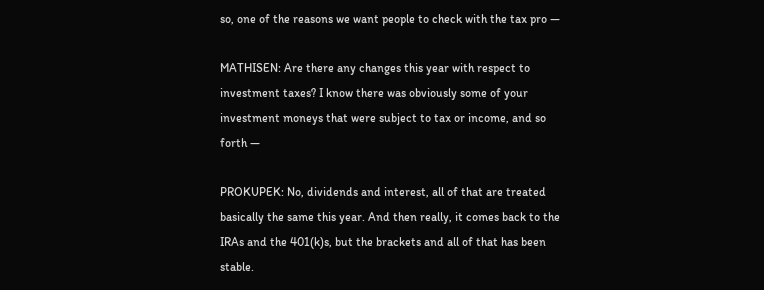so, one of the reasons we want people to check with the tax pro —

MATHISEN: Are there any changes this year with respect to investment taxes? I know there was obviously some of your investment moneys that were subject to tax or income, and so forth —

PROKUPEK: No, dividends and interest, all of that are treated basically the same this year. And then really, it comes back to the IRAs and the 401(k)s, but the brackets and all of that has been stable.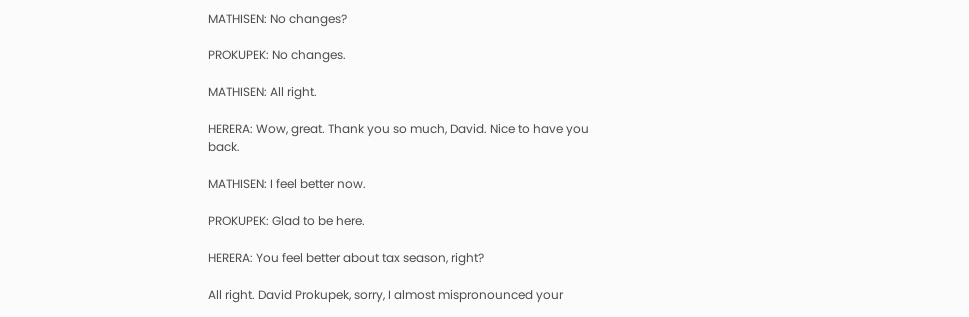MATHISEN: No changes?

PROKUPEK: No changes.

MATHISEN: All right.

HERERA: Wow, great. Thank you so much, David. Nice to have you back.

MATHISEN: I feel better now.

PROKUPEK: Glad to be here.

HERERA: You feel better about tax season, right?

All right. David Prokupek, sorry, I almost mispronounced your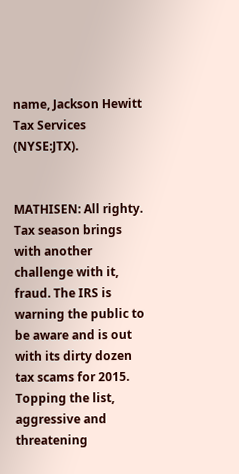name, Jackson Hewitt Tax Services (NYSE:JTX).


MATHISEN: All righty. Tax season brings with another challenge with it, fraud. The IRS is warning the public to be aware and is out with its dirty dozen tax scams for 2015. Topping the list, aggressive and threatening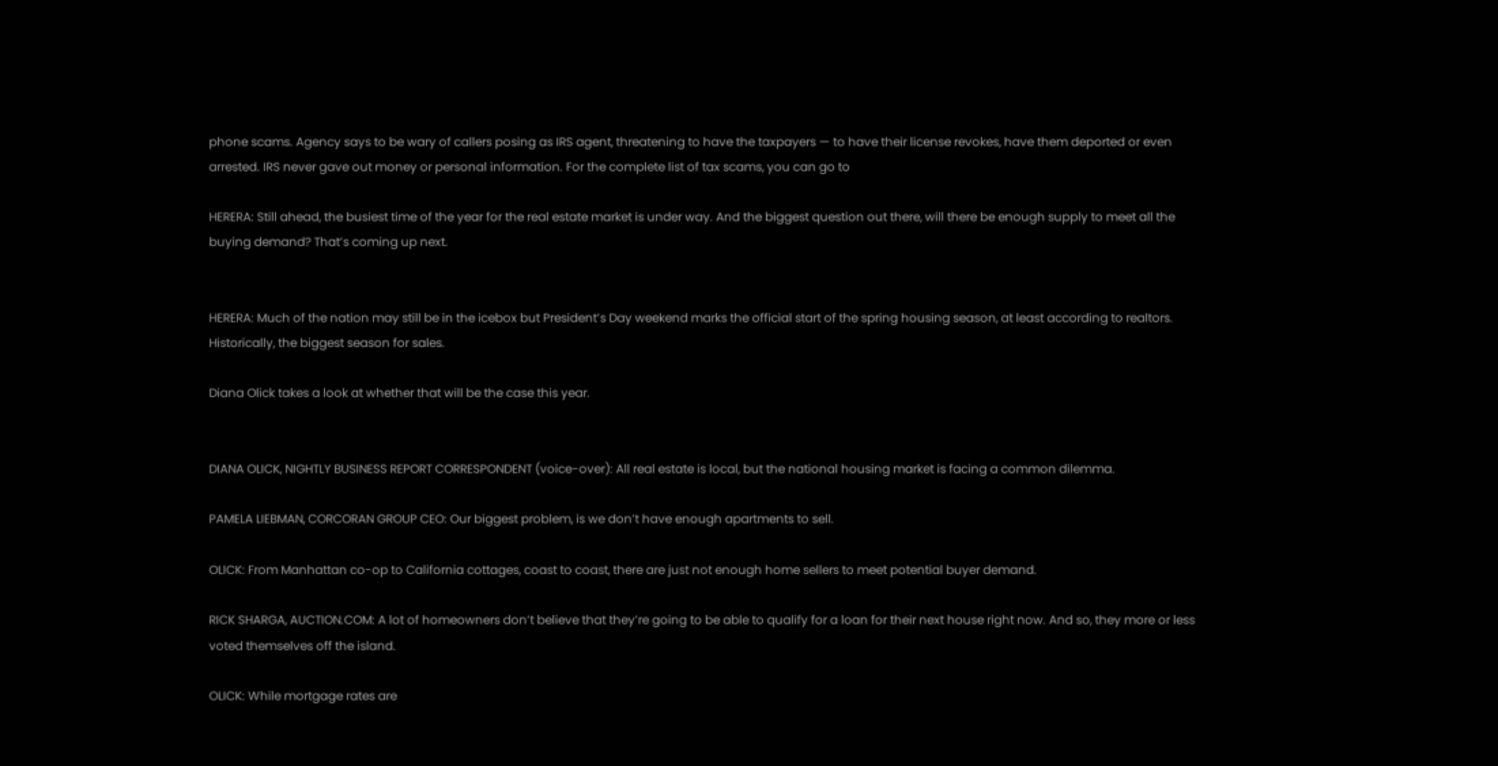phone scams. Agency says to be wary of callers posing as IRS agent, threatening to have the taxpayers — to have their license revokes, have them deported or even arrested. IRS never gave out money or personal information. For the complete list of tax scams, you can go to

HERERA: Still ahead, the busiest time of the year for the real estate market is under way. And the biggest question out there, will there be enough supply to meet all the buying demand? That’s coming up next.


HERERA: Much of the nation may still be in the icebox but President’s Day weekend marks the official start of the spring housing season, at least according to realtors. Historically, the biggest season for sales.

Diana Olick takes a look at whether that will be the case this year.


DIANA OLICK, NIGHTLY BUSINESS REPORT CORRESPONDENT (voice-over): All real estate is local, but the national housing market is facing a common dilemma.

PAMELA LIEBMAN, CORCORAN GROUP CEO: Our biggest problem, is we don’t have enough apartments to sell.

OLICK: From Manhattan co-op to California cottages, coast to coast, there are just not enough home sellers to meet potential buyer demand.

RICK SHARGA, AUCTION.COM: A lot of homeowners don’t believe that they’re going to be able to qualify for a loan for their next house right now. And so, they more or less voted themselves off the island.

OLICK: While mortgage rates are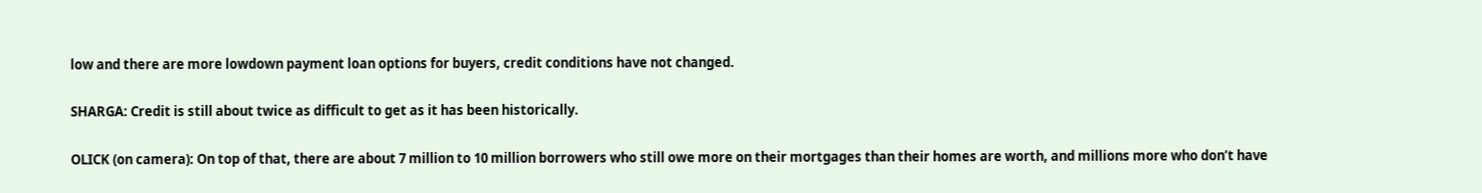low and there are more lowdown payment loan options for buyers, credit conditions have not changed.

SHARGA: Credit is still about twice as difficult to get as it has been historically.

OLICK (on camera): On top of that, there are about 7 million to 10 million borrowers who still owe more on their mortgages than their homes are worth, and millions more who don’t have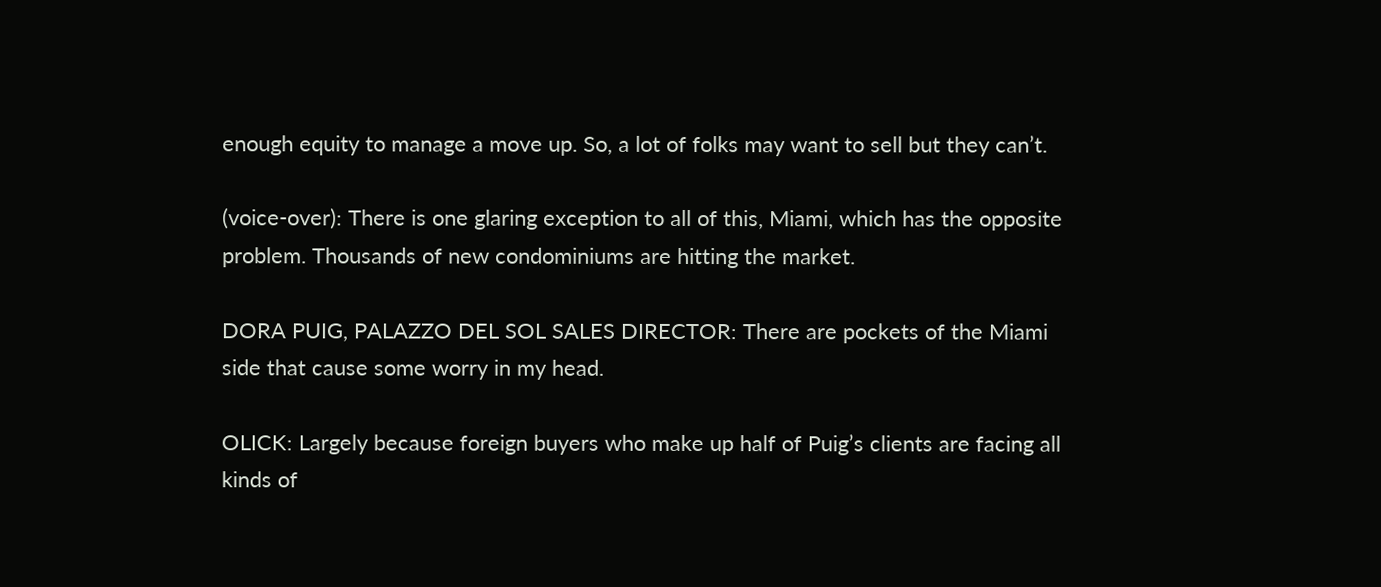enough equity to manage a move up. So, a lot of folks may want to sell but they can’t.

(voice-over): There is one glaring exception to all of this, Miami, which has the opposite problem. Thousands of new condominiums are hitting the market.

DORA PUIG, PALAZZO DEL SOL SALES DIRECTOR: There are pockets of the Miami side that cause some worry in my head.

OLICK: Largely because foreign buyers who make up half of Puig’s clients are facing all kinds of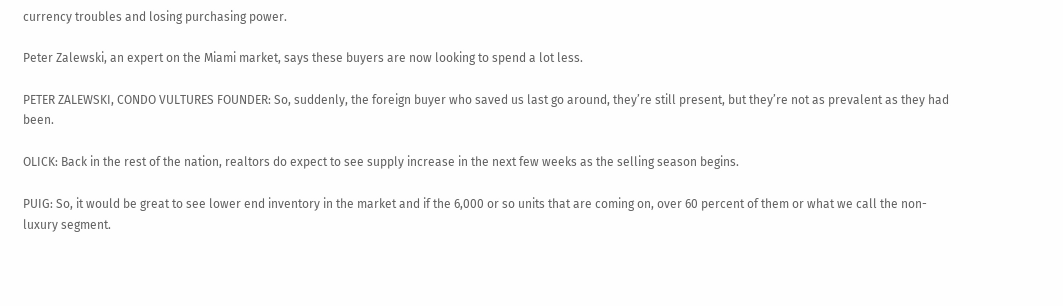currency troubles and losing purchasing power.

Peter Zalewski, an expert on the Miami market, says these buyers are now looking to spend a lot less.

PETER ZALEWSKI, CONDO VULTURES FOUNDER: So, suddenly, the foreign buyer who saved us last go around, they’re still present, but they’re not as prevalent as they had been.

OLICK: Back in the rest of the nation, realtors do expect to see supply increase in the next few weeks as the selling season begins.

PUIG: So, it would be great to see lower end inventory in the market and if the 6,000 or so units that are coming on, over 60 percent of them or what we call the non-luxury segment.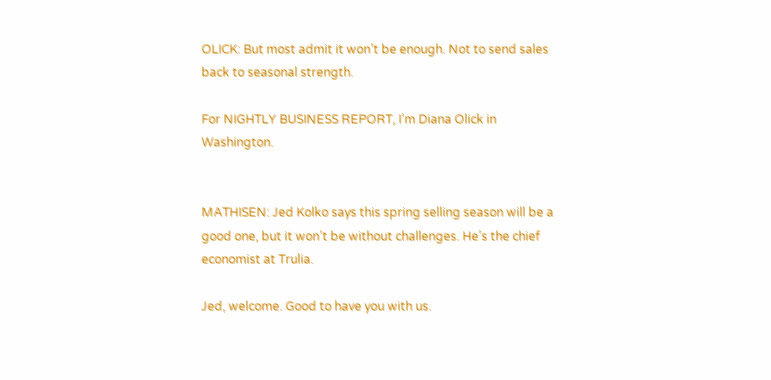OLICK: But most admit it won’t be enough. Not to send sales back to seasonal strength.

For NIGHTLY BUSINESS REPORT, I’m Diana Olick in Washington.


MATHISEN: Jed Kolko says this spring selling season will be a good one, but it won’t be without challenges. He’s the chief economist at Trulia.

Jed, welcome. Good to have you with us.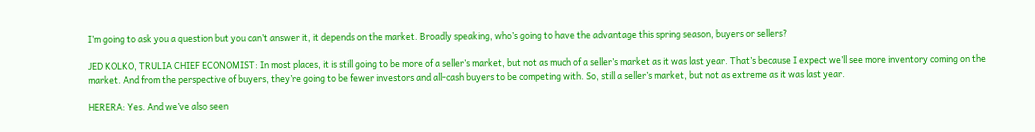I’m going to ask you a question but you can’t answer it, it depends on the market. Broadly speaking, who’s going to have the advantage this spring season, buyers or sellers?

JED KOLKO, TRULIA CHIEF ECONOMIST: In most places, it is still going to be more of a seller’s market, but not as much of a seller’s market as it was last year. That’s because I expect we’ll see more inventory coming on the market. And from the perspective of buyers, they’re going to be fewer investors and all-cash buyers to be competing with. So, still a seller’s market, but not as extreme as it was last year.

HERERA: Yes. And we’ve also seen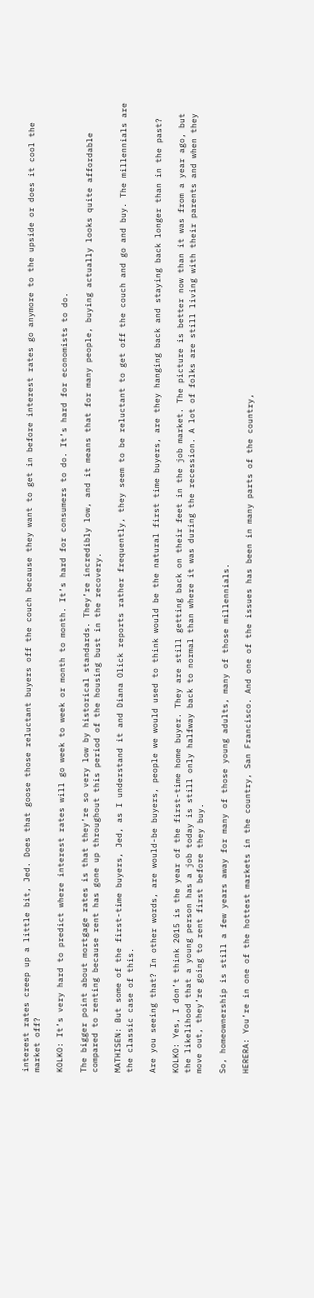interest rates creep up a little bit, Jed. Does that goose those reluctant buyers off the couch because they want to get in before interest rates go anymore to the upside or does it cool the market off?

KOLKO: It’s very hard to predict where interest rates will go week to week or month to month. It’s hard for consumers to do. It’s hard for economists to do.

The bigger point about mortgage rates is that they’re so very low by historical standards. They’re incredibly low, and it means that for many people, buying actually looks quite affordable compared to renting because rent has gone up throughout this period of the housing bust in the recovery.

MATHISEN: But some of the first-time buyers, Jed, as I understand it and Diana Olick reports rather frequently, they seem to be reluctant to get off the couch and go and buy. The millennials are the classic case of this.

Are you seeing that? In other words, are would-be buyers, people we would used to think would be the natural first time buyers, are they hanging back and staying back longer than in the past?

KOLKO: Yes, I don’t think 2015 is the year of the first-time home buyer. They are still getting back on their feet in the job market. The picture is better now than it was from a year ago, but the likelihood that a young person has a job today is still only halfway back to normal than where it was during the recession. A lot of folks are still living with their parents and when they move out, they’re going to rent first before they buy.

So, homeownership is still a few years away for many of those young adults, many of those millennials.

HERERA: You’re in one of the hottest markets in the country, San Francisco. And one of the issues has been in many parts of the country,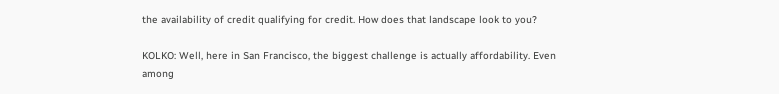the availability of credit qualifying for credit. How does that landscape look to you?

KOLKO: Well, here in San Francisco, the biggest challenge is actually affordability. Even among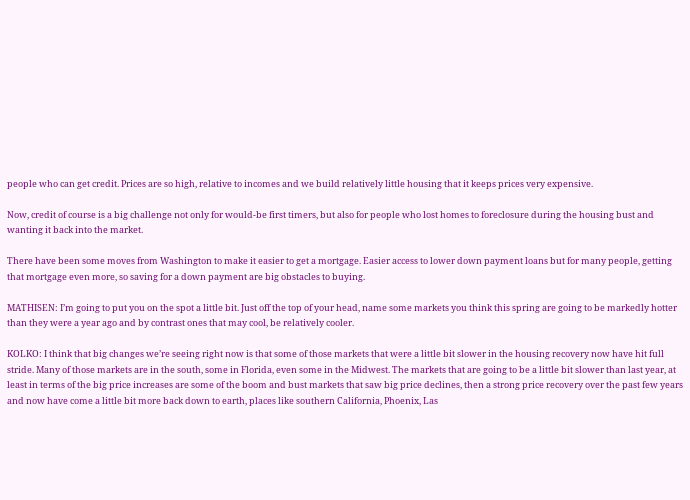people who can get credit. Prices are so high, relative to incomes and we build relatively little housing that it keeps prices very expensive.

Now, credit of course is a big challenge not only for would-be first timers, but also for people who lost homes to foreclosure during the housing bust and wanting it back into the market.

There have been some moves from Washington to make it easier to get a mortgage. Easier access to lower down payment loans but for many people, getting that mortgage even more, so saving for a down payment are big obstacles to buying.

MATHISEN: I’m going to put you on the spot a little bit. Just off the top of your head, name some markets you think this spring are going to be markedly hotter than they were a year ago and by contrast ones that may cool, be relatively cooler.

KOLKO: I think that big changes we’re seeing right now is that some of those markets that were a little bit slower in the housing recovery now have hit full stride. Many of those markets are in the south, some in Florida, even some in the Midwest. The markets that are going to be a little bit slower than last year, at least in terms of the big price increases are some of the boom and bust markets that saw big price declines, then a strong price recovery over the past few years and now have come a little bit more back down to earth, places like southern California, Phoenix, Las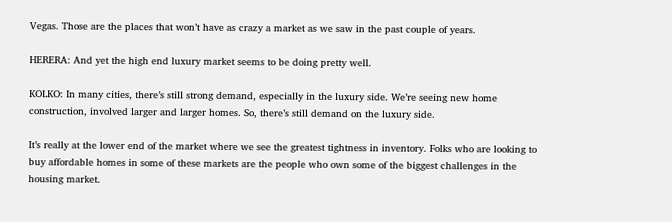Vegas. Those are the places that won’t have as crazy a market as we saw in the past couple of years.

HERERA: And yet the high end luxury market seems to be doing pretty well.

KOLKO: In many cities, there’s still strong demand, especially in the luxury side. We’re seeing new home construction, involved larger and larger homes. So, there’s still demand on the luxury side.

It’s really at the lower end of the market where we see the greatest tightness in inventory. Folks who are looking to buy affordable homes in some of these markets are the people who own some of the biggest challenges in the housing market.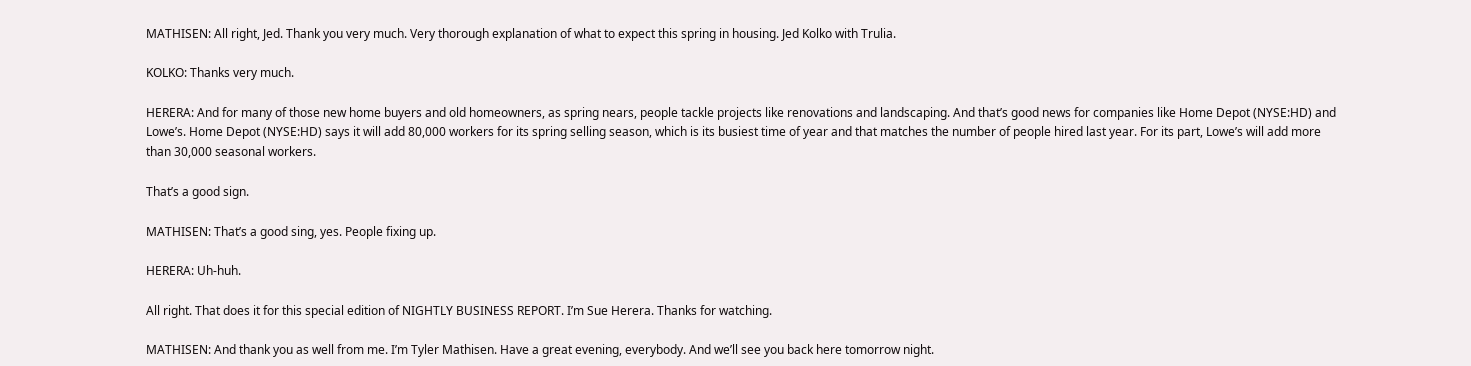MATHISEN: All right, Jed. Thank you very much. Very thorough explanation of what to expect this spring in housing. Jed Kolko with Trulia.

KOLKO: Thanks very much.

HERERA: And for many of those new home buyers and old homeowners, as spring nears, people tackle projects like renovations and landscaping. And that’s good news for companies like Home Depot (NYSE:HD) and Lowe’s. Home Depot (NYSE:HD) says it will add 80,000 workers for its spring selling season, which is its busiest time of year and that matches the number of people hired last year. For its part, Lowe’s will add more than 30,000 seasonal workers.

That’s a good sign.

MATHISEN: That’s a good sing, yes. People fixing up.

HERERA: Uh-huh.

All right. That does it for this special edition of NIGHTLY BUSINESS REPORT. I’m Sue Herera. Thanks for watching.

MATHISEN: And thank you as well from me. I’m Tyler Mathisen. Have a great evening, everybody. And we’ll see you back here tomorrow night.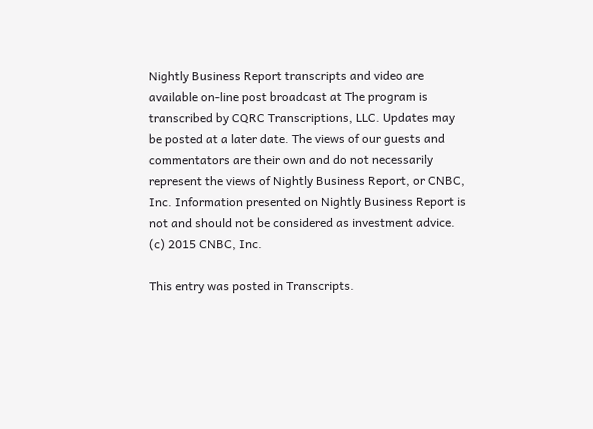Nightly Business Report transcripts and video are available on-line post broadcast at The program is transcribed by CQRC Transcriptions, LLC. Updates may be posted at a later date. The views of our guests and commentators are their own and do not necessarily represent the views of Nightly Business Report, or CNBC, Inc. Information presented on Nightly Business Report is not and should not be considered as investment advice. (c) 2015 CNBC, Inc.

This entry was posted in Transcripts.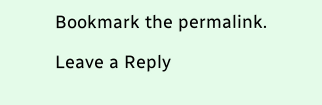Bookmark the permalink.

Leave a Reply